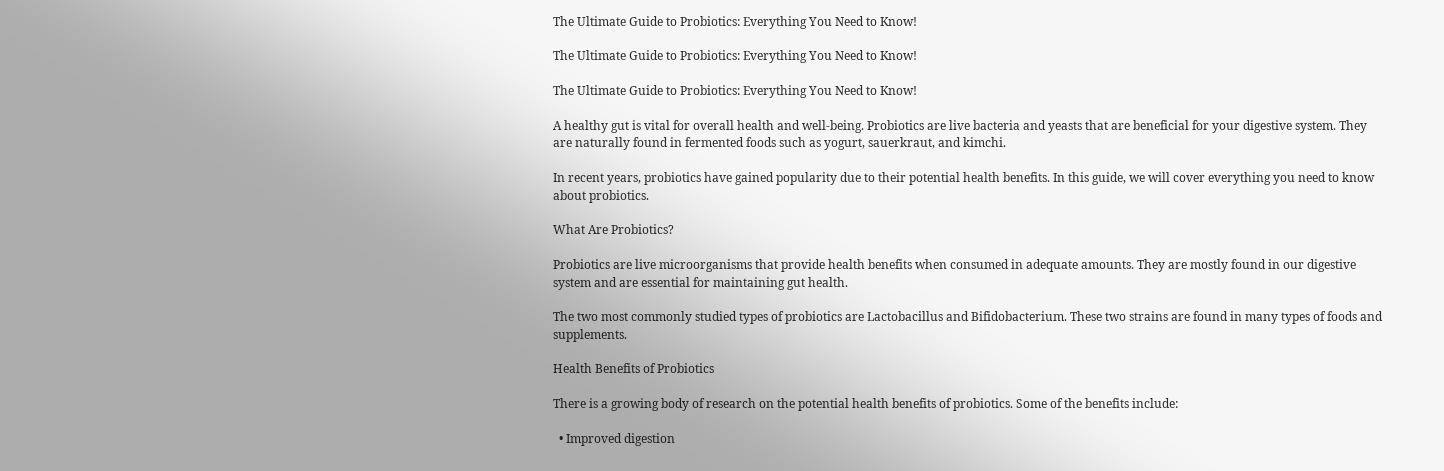The Ultimate Guide to Probiotics: Everything You Need to Know!

The Ultimate Guide to Probiotics: Everything You Need to Know!

The Ultimate Guide to Probiotics: Everything You Need to Know!

A healthy gut is vital for overall health and well-being. Probiotics are live bacteria and yeasts that are beneficial for your digestive system. They are naturally found in fermented foods such as yogurt, sauerkraut, and kimchi.

In recent years, probiotics have gained popularity due to their potential health benefits. In this guide, we will cover everything you need to know about probiotics.

What Are Probiotics?

Probiotics are live microorganisms that provide health benefits when consumed in adequate amounts. They are mostly found in our digestive system and are essential for maintaining gut health.

The two most commonly studied types of probiotics are Lactobacillus and Bifidobacterium. These two strains are found in many types of foods and supplements.

Health Benefits of Probiotics

There is a growing body of research on the potential health benefits of probiotics. Some of the benefits include:

  • Improved digestion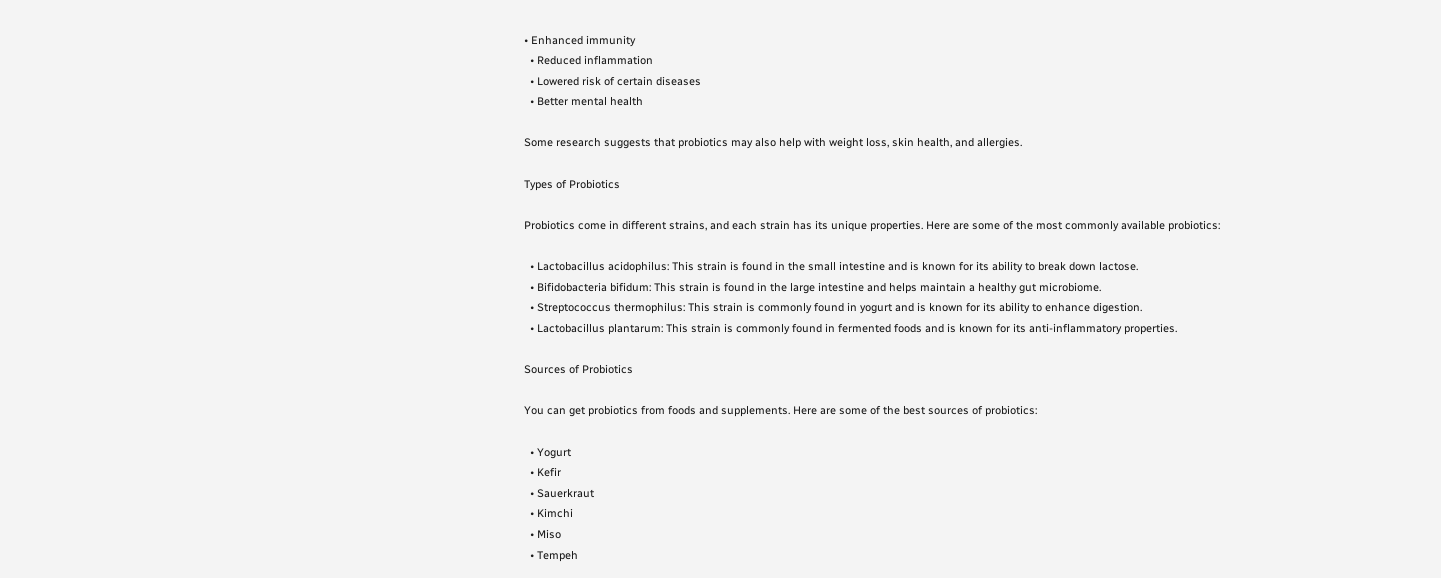• Enhanced immunity
  • Reduced inflammation
  • Lowered risk of certain diseases
  • Better mental health

Some research suggests that probiotics may also help with weight loss, skin health, and allergies.

Types of Probiotics

Probiotics come in different strains, and each strain has its unique properties. Here are some of the most commonly available probiotics:

  • Lactobacillus acidophilus: This strain is found in the small intestine and is known for its ability to break down lactose.
  • Bifidobacteria bifidum: This strain is found in the large intestine and helps maintain a healthy gut microbiome.
  • Streptococcus thermophilus: This strain is commonly found in yogurt and is known for its ability to enhance digestion.
  • Lactobacillus plantarum: This strain is commonly found in fermented foods and is known for its anti-inflammatory properties.

Sources of Probiotics

You can get probiotics from foods and supplements. Here are some of the best sources of probiotics:

  • Yogurt
  • Kefir
  • Sauerkraut
  • Kimchi
  • Miso
  • Tempeh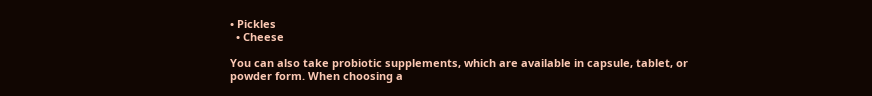• Pickles
  • Cheese

You can also take probiotic supplements, which are available in capsule, tablet, or powder form. When choosing a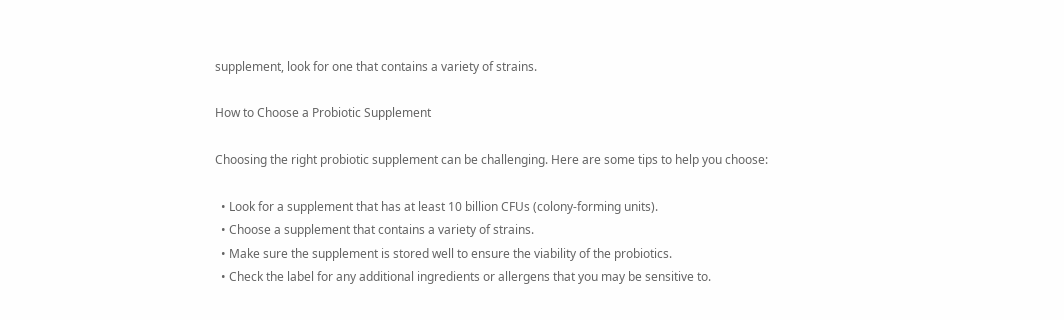supplement, look for one that contains a variety of strains.

How to Choose a Probiotic Supplement

Choosing the right probiotic supplement can be challenging. Here are some tips to help you choose:

  • Look for a supplement that has at least 10 billion CFUs (colony-forming units).
  • Choose a supplement that contains a variety of strains.
  • Make sure the supplement is stored well to ensure the viability of the probiotics.
  • Check the label for any additional ingredients or allergens that you may be sensitive to.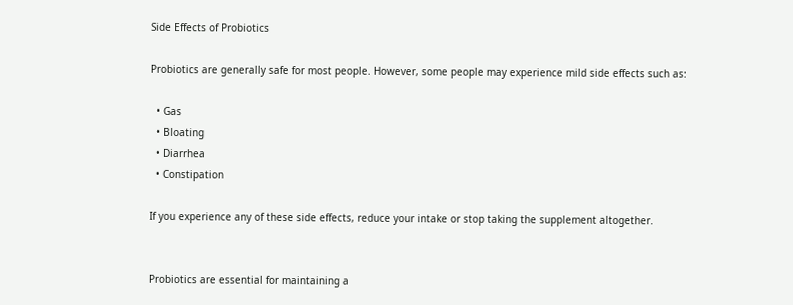Side Effects of Probiotics

Probiotics are generally safe for most people. However, some people may experience mild side effects such as:

  • Gas
  • Bloating
  • Diarrhea
  • Constipation

If you experience any of these side effects, reduce your intake or stop taking the supplement altogether.


Probiotics are essential for maintaining a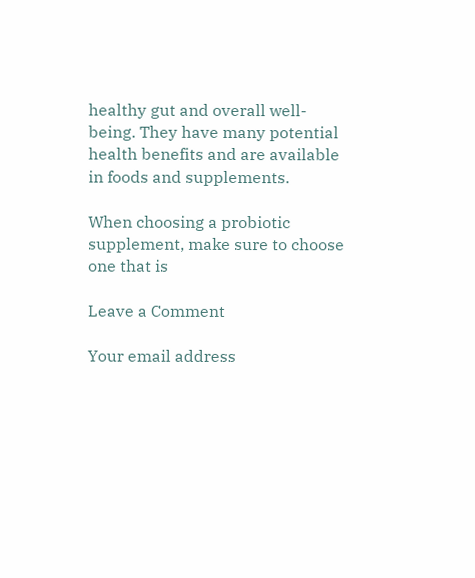healthy gut and overall well-being. They have many potential health benefits and are available in foods and supplements.

When choosing a probiotic supplement, make sure to choose one that is

Leave a Comment

Your email address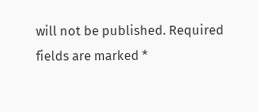will not be published. Required fields are marked *